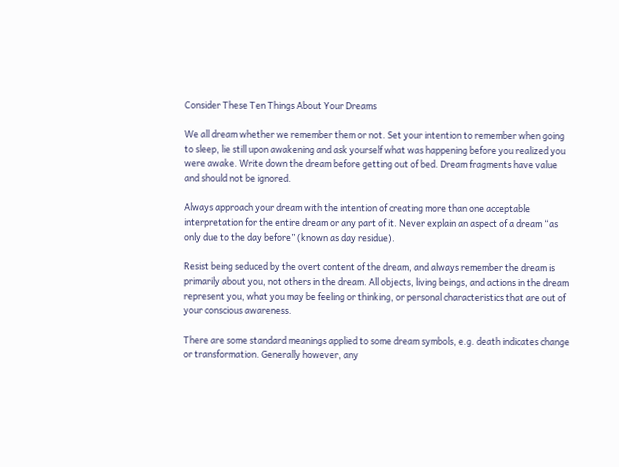Consider These Ten Things About Your Dreams

We all dream whether we remember them or not. Set your intention to remember when going to sleep, lie still upon awakening and ask yourself what was happening before you realized you were awake. Write down the dream before getting out of bed. Dream fragments have value and should not be ignored.

Always approach your dream with the intention of creating more than one acceptable interpretation for the entire dream or any part of it. Never explain an aspect of a dream “as only due to the day before” (known as day residue).

Resist being seduced by the overt content of the dream, and always remember the dream is primarily about you, not others in the dream. All objects, living beings, and actions in the dream represent you, what you may be feeling or thinking, or personal characteristics that are out of your conscious awareness.

There are some standard meanings applied to some dream symbols, e.g. death indicates change or transformation. Generally however, any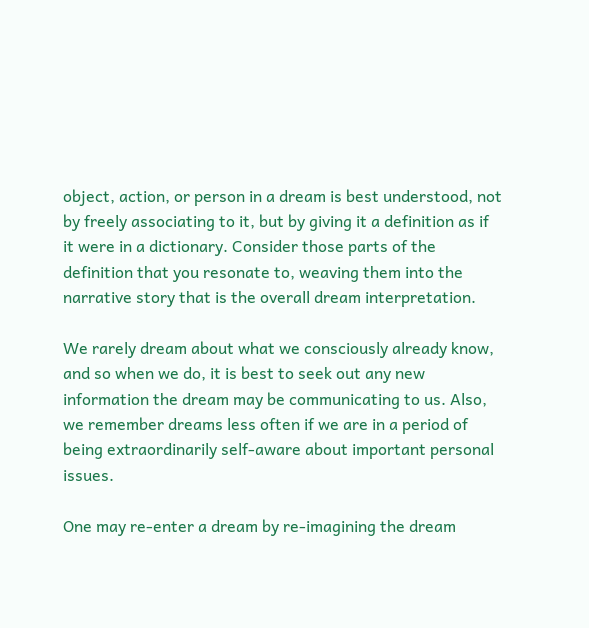object, action, or person in a dream is best understood, not by freely associating to it, but by giving it a definition as if it were in a dictionary. Consider those parts of the definition that you resonate to, weaving them into the narrative story that is the overall dream interpretation.

We rarely dream about what we consciously already know, and so when we do, it is best to seek out any new information the dream may be communicating to us. Also, we remember dreams less often if we are in a period of being extraordinarily self-aware about important personal issues.

One may re-enter a dream by re-imagining the dream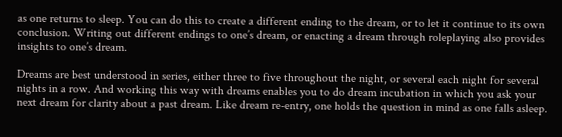as one returns to sleep. You can do this to create a different ending to the dream, or to let it continue to its own conclusion. Writing out different endings to one’s dream, or enacting a dream through roleplaying also provides insights to one’s dream.

Dreams are best understood in series, either three to five throughout the night, or several each night for several nights in a row. And working this way with dreams enables you to do dream incubation in which you ask your next dream for clarity about a past dream. Like dream re-entry, one holds the question in mind as one falls asleep.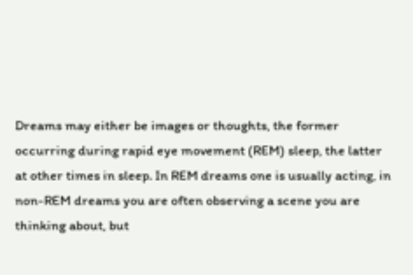Dreams may either be images or thoughts, the former occurring during rapid eye movement (REM) sleep, the latter at other times in sleep. In REM dreams one is usually acting, in non-REM dreams you are often observing a scene you are thinking about, but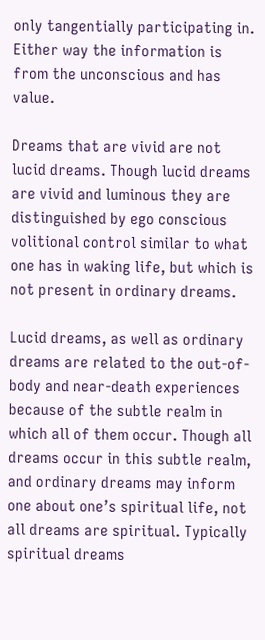only tangentially participating in. Either way the information is from the unconscious and has value.

Dreams that are vivid are not lucid dreams. Though lucid dreams are vivid and luminous they are distinguished by ego conscious volitional control similar to what one has in waking life, but which is not present in ordinary dreams.

Lucid dreams, as well as ordinary dreams are related to the out-of-body and near-death experiences because of the subtle realm in which all of them occur. Though all dreams occur in this subtle realm, and ordinary dreams may inform one about one’s spiritual life, not all dreams are spiritual. Typically spiritual dreams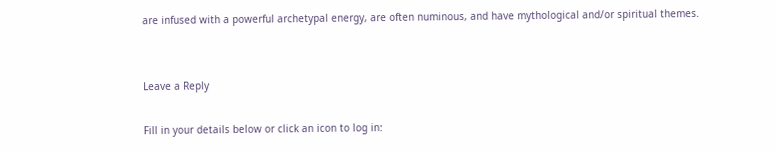are infused with a powerful archetypal energy, are often numinous, and have mythological and/or spiritual themes.


Leave a Reply

Fill in your details below or click an icon to log in: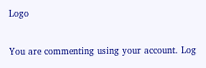Logo

You are commenting using your account. Log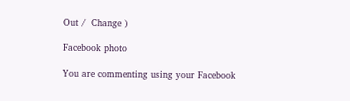Out /  Change )

Facebook photo

You are commenting using your Facebook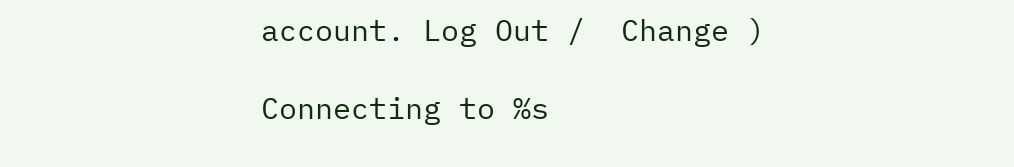account. Log Out /  Change )

Connecting to %s